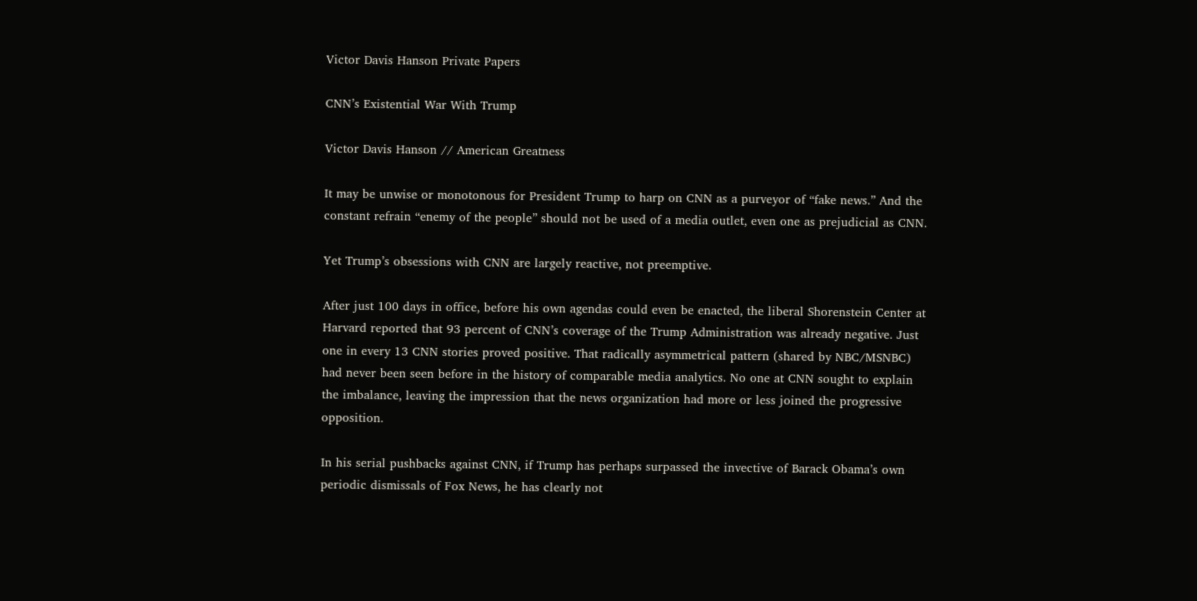Victor Davis Hanson Private Papers

CNN’s Existential War With Trump

Victor Davis Hanson // American Greatness

It may be unwise or monotonous for President Trump to harp on CNN as a purveyor of “fake news.” And the constant refrain “enemy of the people” should not be used of a media outlet, even one as prejudicial as CNN.

Yet Trump’s obsessions with CNN are largely reactive, not preemptive.

After just 100 days in office, before his own agendas could even be enacted, the liberal Shorenstein Center at Harvard reported that 93 percent of CNN’s coverage of the Trump Administration was already negative. Just one in every 13 CNN stories proved positive. That radically asymmetrical pattern (shared by NBC/MSNBC) had never been seen before in the history of comparable media analytics. No one at CNN sought to explain the imbalance, leaving the impression that the news organization had more or less joined the progressive opposition.

In his serial pushbacks against CNN, if Trump has perhaps surpassed the invective of Barack Obama’s own periodic dismissals of Fox News, he has clearly not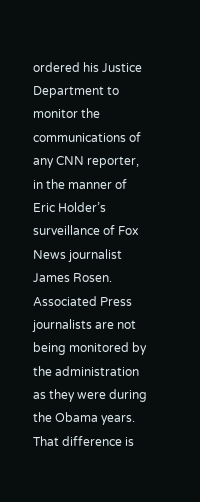ordered his Justice Department to monitor the communications of any CNN reporter, in the manner of Eric Holder’s surveillance of Fox News journalist James Rosen. Associated Press journalists are not being monitored by the administration as they were during the Obama years. That difference is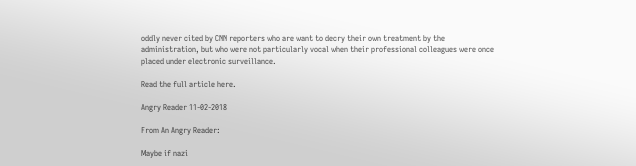oddly never cited by CNN reporters who are want to decry their own treatment by the administration, but who were not particularly vocal when their professional colleagues were once placed under electronic surveillance.

Read the full article here.

Angry Reader 11-02-2018

From An Angry Reader:

Maybe if nazi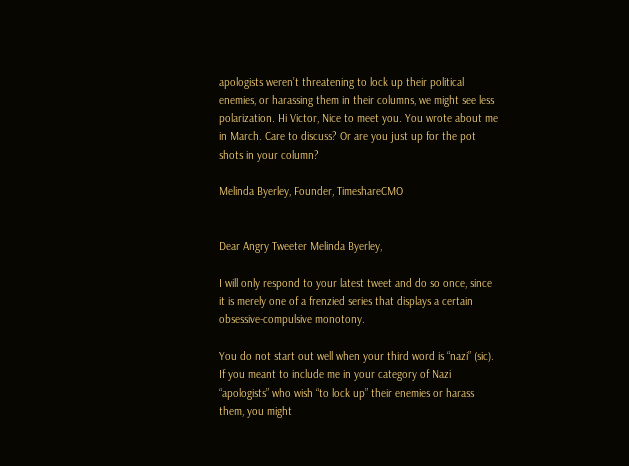apologists weren’t threatening to lock up their political enemies, or harassing them in their columns, we might see less polarization. Hi Victor, Nice to meet you. You wrote about me in March. Care to discuss? Or are you just up for the pot shots in your column?

Melinda Byerley, Founder, TimeshareCMO


Dear Angry Tweeter Melinda Byerley,

I will only respond to your latest tweet and do so once, since it is merely one of a frenzied series that displays a certain obsessive-compulsive monotony.

You do not start out well when your third word is “nazi” (sic). If you meant to include me in your category of Nazi “apologists” who wish “to lock up” their enemies or harass them, you might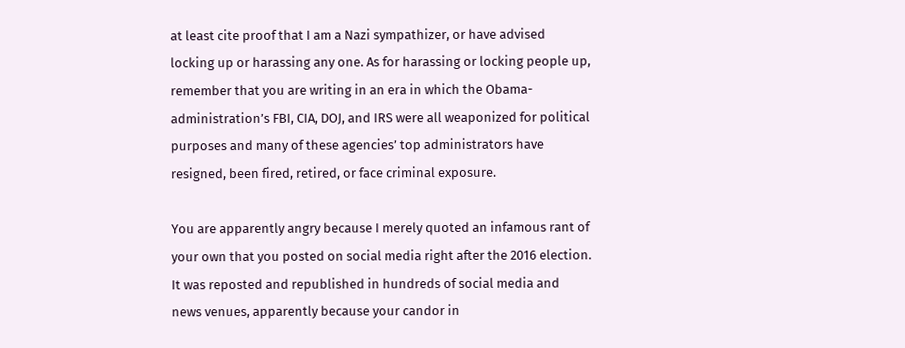at least cite proof that I am a Nazi sympathizer, or have advised locking up or harassing any one. As for harassing or locking people up, remember that you are writing in an era in which the Obama-administration’s FBI, CIA, DOJ, and IRS were all weaponized for political purposes and many of these agencies’ top administrators have resigned, been fired, retired, or face criminal exposure.

You are apparently angry because I merely quoted an infamous rant of your own that you posted on social media right after the 2016 election. It was reposted and republished in hundreds of social media and news venues, apparently because your candor in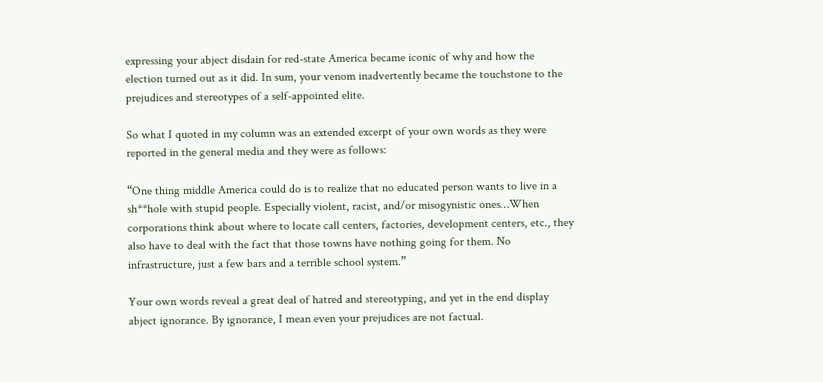expressing your abject disdain for red-state America became iconic of why and how the election turned out as it did. In sum, your venom inadvertently became the touchstone to the prejudices and stereotypes of a self-appointed elite.

So what I quoted in my column was an extended excerpt of your own words as they were reported in the general media and they were as follows:

“One thing middle America could do is to realize that no educated person wants to live in a sh**hole with stupid people. Especially violent, racist, and/or misogynistic ones…When corporations think about where to locate call centers, factories, development centers, etc., they also have to deal with the fact that those towns have nothing going for them. No infrastructure, just a few bars and a terrible school system.”

Your own words reveal a great deal of hatred and stereotyping, and yet in the end display abject ignorance. By ignorance, I mean even your prejudices are not factual.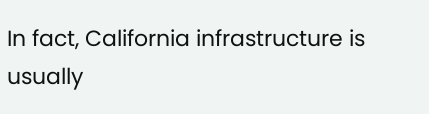In fact, California infrastructure is usually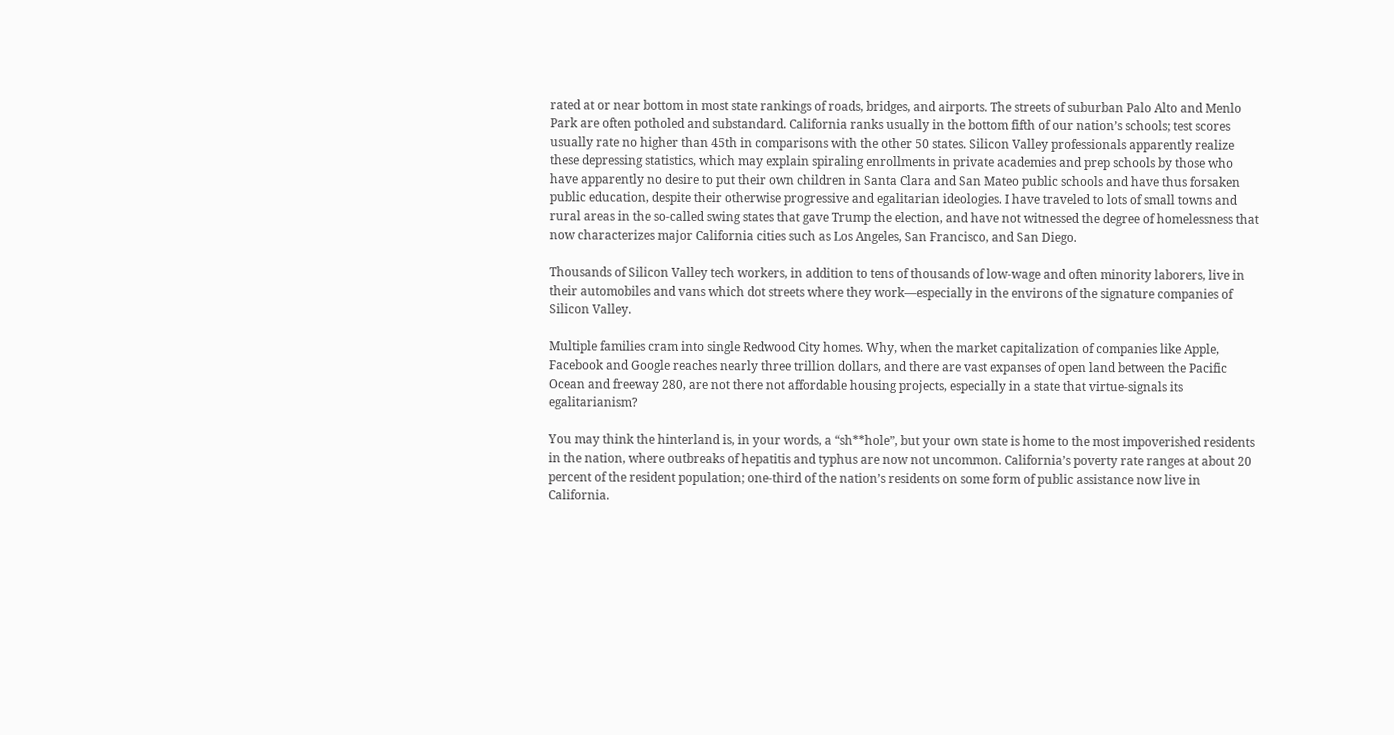rated at or near bottom in most state rankings of roads, bridges, and airports. The streets of suburban Palo Alto and Menlo Park are often potholed and substandard. California ranks usually in the bottom fifth of our nation’s schools; test scores usually rate no higher than 45th in comparisons with the other 50 states. Silicon Valley professionals apparently realize these depressing statistics, which may explain spiraling enrollments in private academies and prep schools by those who have apparently no desire to put their own children in Santa Clara and San Mateo public schools and have thus forsaken public education, despite their otherwise progressive and egalitarian ideologies. I have traveled to lots of small towns and rural areas in the so-called swing states that gave Trump the election, and have not witnessed the degree of homelessness that now characterizes major California cities such as Los Angeles, San Francisco, and San Diego.

Thousands of Silicon Valley tech workers, in addition to tens of thousands of low-wage and often minority laborers, live in their automobiles and vans which dot streets where they work—especially in the environs of the signature companies of Silicon Valley.

Multiple families cram into single Redwood City homes. Why, when the market capitalization of companies like Apple, Facebook and Google reaches nearly three trillion dollars, and there are vast expanses of open land between the Pacific Ocean and freeway 280, are not there not affordable housing projects, especially in a state that virtue-signals its egalitarianism?

You may think the hinterland is, in your words, a “sh**hole”, but your own state is home to the most impoverished residents in the nation, where outbreaks of hepatitis and typhus are now not uncommon. California’s poverty rate ranges at about 20 percent of the resident population; one-third of the nation’s residents on some form of public assistance now live in California.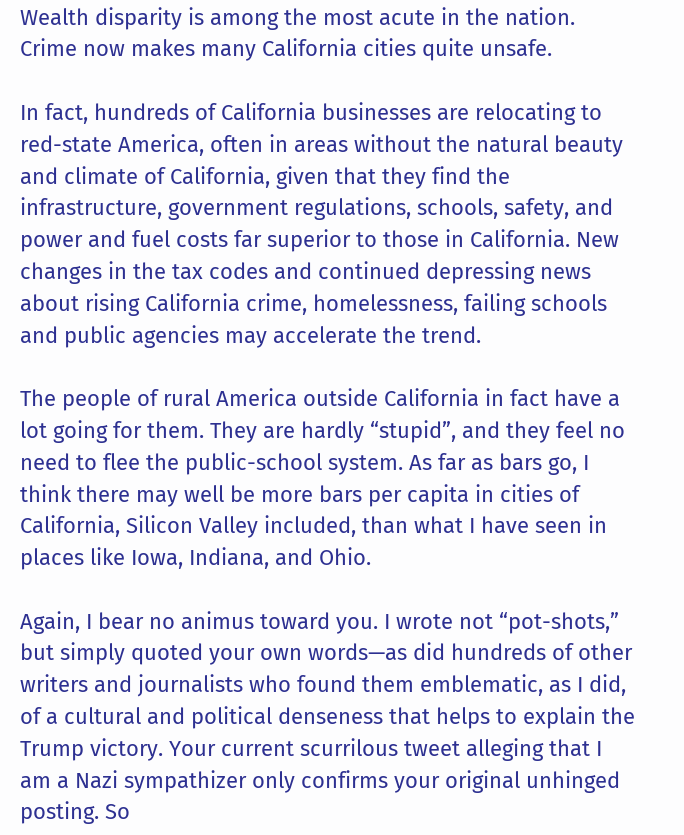Wealth disparity is among the most acute in the nation. Crime now makes many California cities quite unsafe.

In fact, hundreds of California businesses are relocating to red-state America, often in areas without the natural beauty and climate of California, given that they find the infrastructure, government regulations, schools, safety, and power and fuel costs far superior to those in California. New changes in the tax codes and continued depressing news about rising California crime, homelessness, failing schools and public agencies may accelerate the trend.

The people of rural America outside California in fact have a lot going for them. They are hardly “stupid”, and they feel no need to flee the public-school system. As far as bars go, I think there may well be more bars per capita in cities of California, Silicon Valley included, than what I have seen in places like Iowa, Indiana, and Ohio.

Again, I bear no animus toward you. I wrote not “pot-shots,” but simply quoted your own words—as did hundreds of other writers and journalists who found them emblematic, as I did, of a cultural and political denseness that helps to explain the Trump victory. Your current scurrilous tweet alleging that I am a Nazi sympathizer only confirms your original unhinged posting. So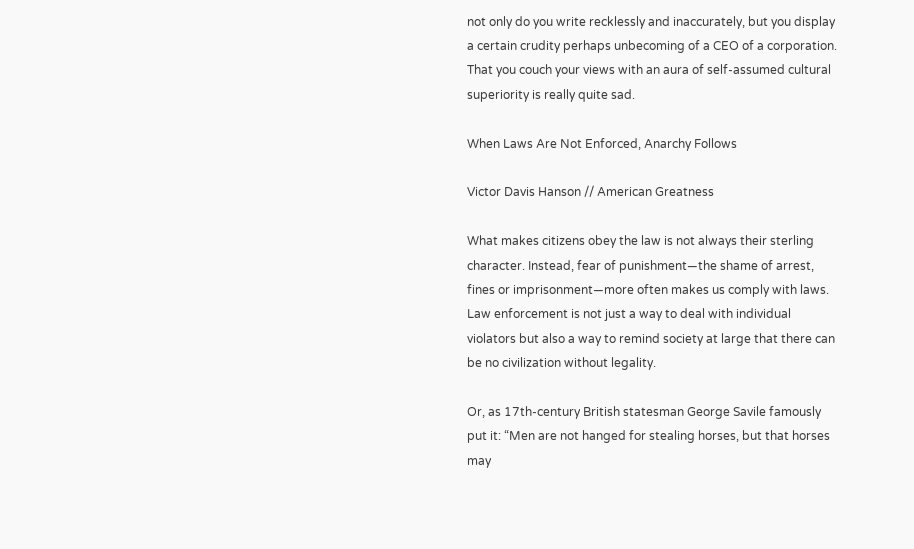not only do you write recklessly and inaccurately, but you display a certain crudity perhaps unbecoming of a CEO of a corporation. That you couch your views with an aura of self-assumed cultural superiority is really quite sad.

When Laws Are Not Enforced, Anarchy Follows

Victor Davis Hanson // American Greatness

What makes citizens obey the law is not always their sterling character. Instead, fear of punishment—the shame of arrest, fines or imprisonment—more often makes us comply with laws. Law enforcement is not just a way to deal with individual violators but also a way to remind society at large that there can be no civilization without legality.

Or, as 17th-century British statesman George Savile famously put it: “Men are not hanged for stealing horses, but that horses may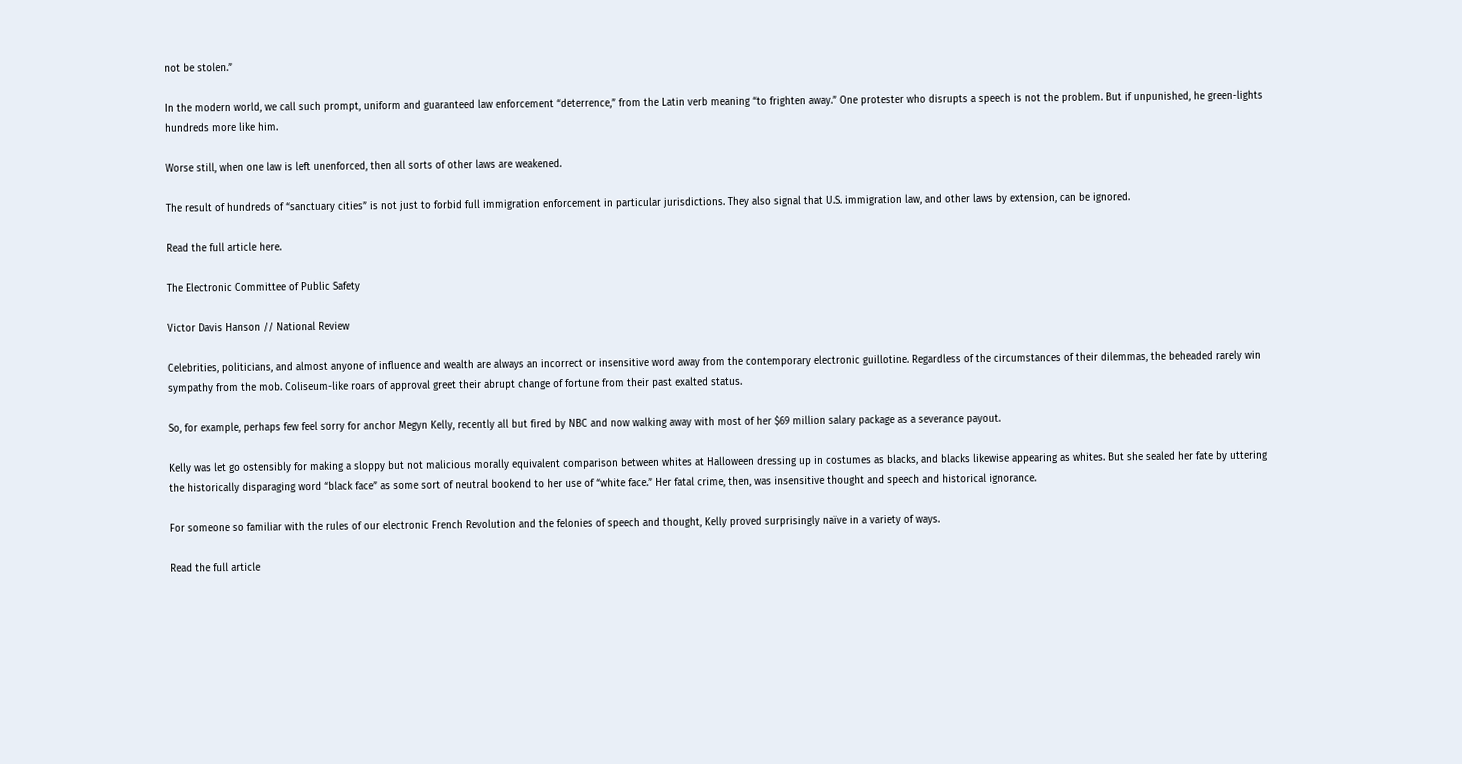not be stolen.”

In the modern world, we call such prompt, uniform and guaranteed law enforcement “deterrence,” from the Latin verb meaning “to frighten away.” One protester who disrupts a speech is not the problem. But if unpunished, he green-lights hundreds more like him.

Worse still, when one law is left unenforced, then all sorts of other laws are weakened.

The result of hundreds of “sanctuary cities” is not just to forbid full immigration enforcement in particular jurisdictions. They also signal that U.S. immigration law, and other laws by extension, can be ignored.

Read the full article here.

The Electronic Committee of Public Safety

Victor Davis Hanson // National Review

Celebrities, politicians, and almost anyone of influence and wealth are always an incorrect or insensitive word away from the contemporary electronic guillotine. Regardless of the circumstances of their dilemmas, the beheaded rarely win sympathy from the mob. Coliseum-like roars of approval greet their abrupt change of fortune from their past exalted status.

So, for example, perhaps few feel sorry for anchor Megyn Kelly, recently all but fired by NBC and now walking away with most of her $69 million salary package as a severance payout.

Kelly was let go ostensibly for making a sloppy but not malicious morally equivalent comparison between whites at Halloween dressing up in costumes as blacks, and blacks likewise appearing as whites. But she sealed her fate by uttering the historically disparaging word “black face” as some sort of neutral bookend to her use of “white face.” Her fatal crime, then, was insensitive thought and speech and historical ignorance.

For someone so familiar with the rules of our electronic French Revolution and the felonies of speech and thought, Kelly proved surprisingly naïve in a variety of ways.

Read the full article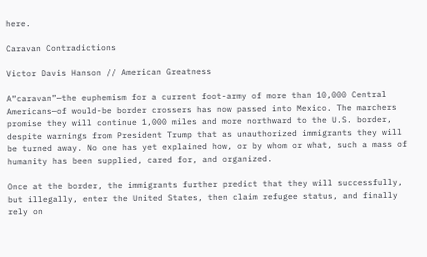here.

Caravan Contradictions

Victor Davis Hanson // American Greatness

A“caravan”—the euphemism for a current foot-army of more than 10,000 Central Americans—of would-be border crossers has now passed into Mexico. The marchers promise they will continue 1,000 miles and more northward to the U.S. border, despite warnings from President Trump that as unauthorized immigrants they will be turned away. No one has yet explained how, or by whom or what, such a mass of humanity has been supplied, cared for, and organized.

Once at the border, the immigrants further predict that they will successfully, but illegally, enter the United States, then claim refugee status, and finally rely on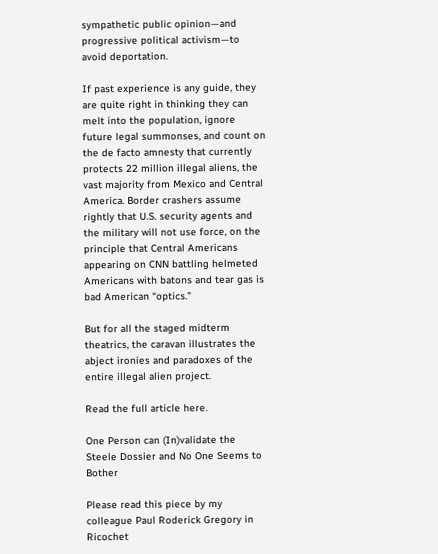sympathetic public opinion—and progressive political activism—to avoid deportation.

If past experience is any guide, they are quite right in thinking they can melt into the population, ignore future legal summonses, and count on the de facto amnesty that currently protects 22 million illegal aliens, the vast majority from Mexico and Central America. Border crashers assume rightly that U.S. security agents and the military will not use force, on the principle that Central Americans appearing on CNN battling helmeted Americans with batons and tear gas is bad American “optics.”

But for all the staged midterm theatrics, the caravan illustrates the abject ironies and paradoxes of the entire illegal alien project.

Read the full article here.

One Person can (In)validate the Steele Dossier and No One Seems to Bother

Please read this piece by my colleague Paul Roderick Gregory in Ricochet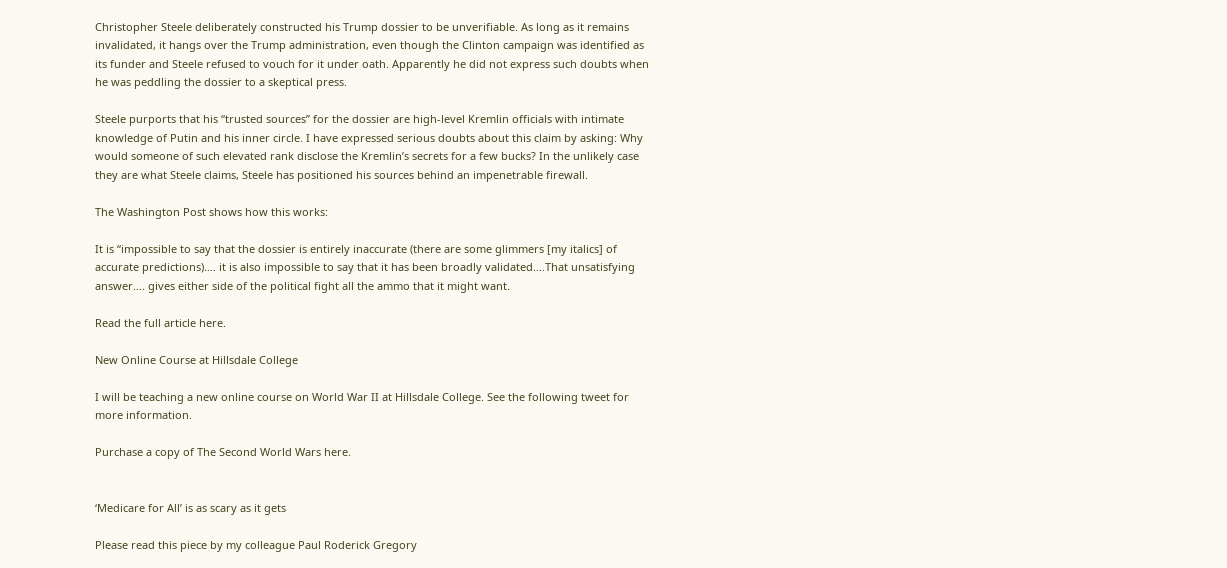Christopher Steele deliberately constructed his Trump dossier to be unverifiable. As long as it remains invalidated, it hangs over the Trump administration, even though the Clinton campaign was identified as its funder and Steele refused to vouch for it under oath. Apparently he did not express such doubts when he was peddling the dossier to a skeptical press.

Steele purports that his “trusted sources” for the dossier are high-level Kremlin officials with intimate knowledge of Putin and his inner circle. I have expressed serious doubts about this claim by asking: Why would someone of such elevated rank disclose the Kremlin’s secrets for a few bucks? In the unlikely case they are what Steele claims, Steele has positioned his sources behind an impenetrable firewall.

The Washington Post shows how this works:

It is “impossible to say that the dossier is entirely inaccurate (there are some glimmers [my italics] of accurate predictions)…. it is also impossible to say that it has been broadly validated….That unsatisfying answer…. gives either side of the political fight all the ammo that it might want.

Read the full article here.

New Online Course at Hillsdale College

I will be teaching a new online course on World War II at Hillsdale College. See the following tweet for more information.

Purchase a copy of The Second World Wars here.


‘Medicare for All’ is as scary as it gets

Please read this piece by my colleague Paul Roderick Gregory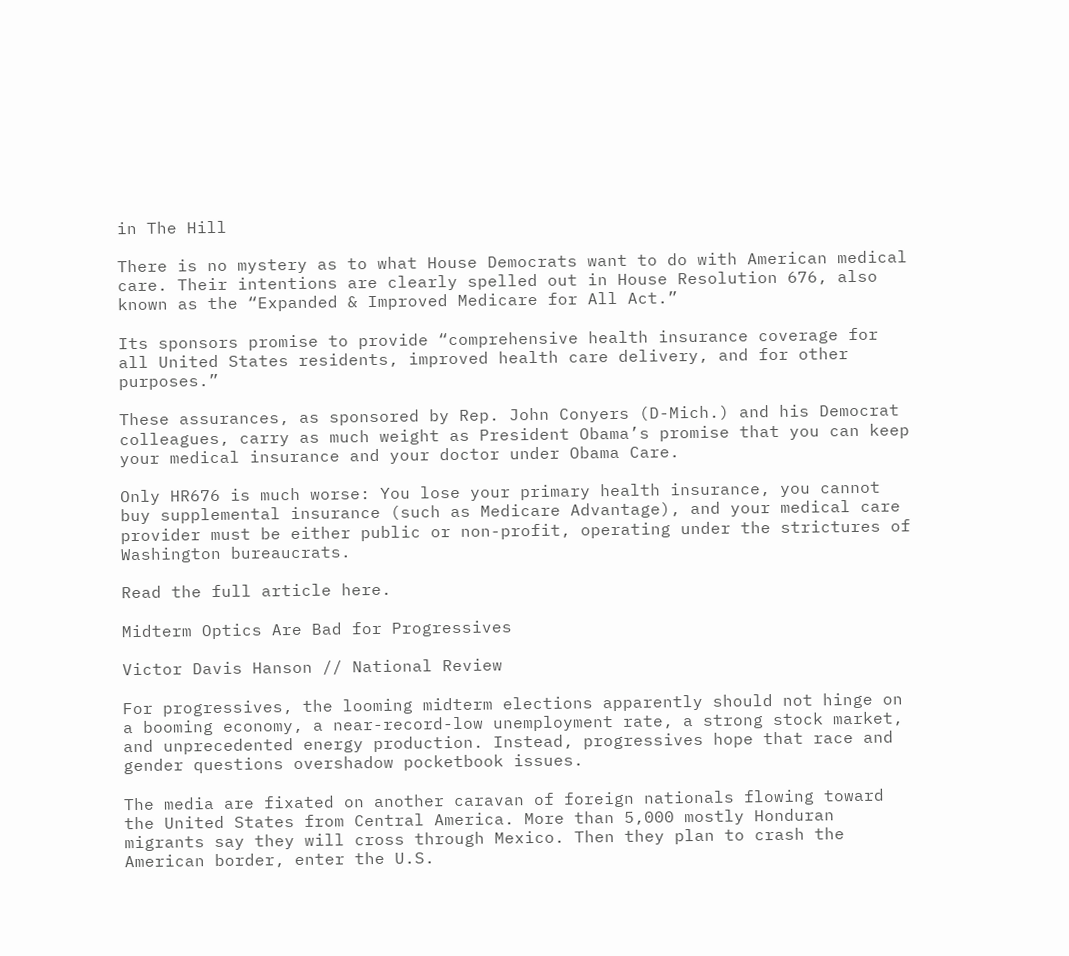in The Hill

There is no mystery as to what House Democrats want to do with American medical care. Their intentions are clearly spelled out in House Resolution 676, also known as the “Expanded & Improved Medicare for All Act.”

Its sponsors promise to provide “comprehensive health insurance coverage for all United States residents, improved health care delivery, and for other purposes.”

These assurances, as sponsored by Rep. John Conyers (D-Mich.) and his Democrat colleagues, carry as much weight as President Obama’s promise that you can keep your medical insurance and your doctor under Obama Care.

Only HR676 is much worse: You lose your primary health insurance, you cannot buy supplemental insurance (such as Medicare Advantage), and your medical care provider must be either public or non-profit, operating under the strictures of Washington bureaucrats.

Read the full article here.

Midterm Optics Are Bad for Progressives

Victor Davis Hanson // National Review

For progressives, the looming midterm elections apparently should not hinge on a booming economy, a near-record-low unemployment rate, a strong stock market, and unprecedented energy production. Instead, progressives hope that race and gender questions overshadow pocketbook issues.

The media are fixated on another caravan of foreign nationals flowing toward the United States from Central America. More than 5,000 mostly Honduran migrants say they will cross through Mexico. Then they plan to crash the American border, enter the U.S.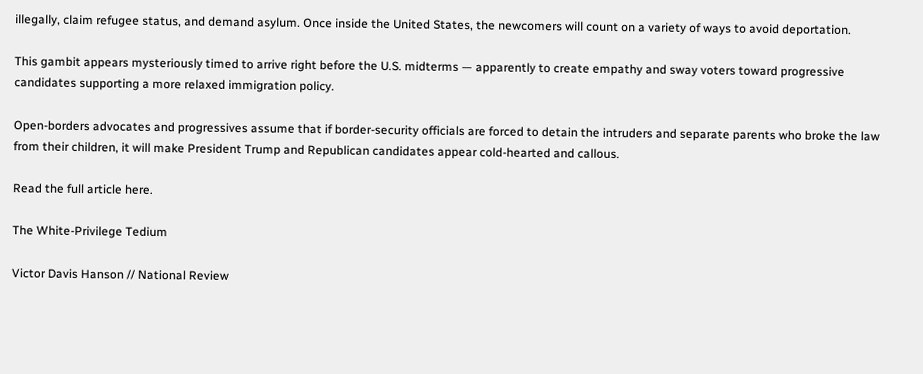illegally, claim refugee status, and demand asylum. Once inside the United States, the newcomers will count on a variety of ways to avoid deportation.

This gambit appears mysteriously timed to arrive right before the U.S. midterms — apparently to create empathy and sway voters toward progressive candidates supporting a more relaxed immigration policy.

Open-borders advocates and progressives assume that if border-security officials are forced to detain the intruders and separate parents who broke the law from their children, it will make President Trump and Republican candidates appear cold-hearted and callous.

Read the full article here.

The White-Privilege Tedium

Victor Davis Hanson // National Review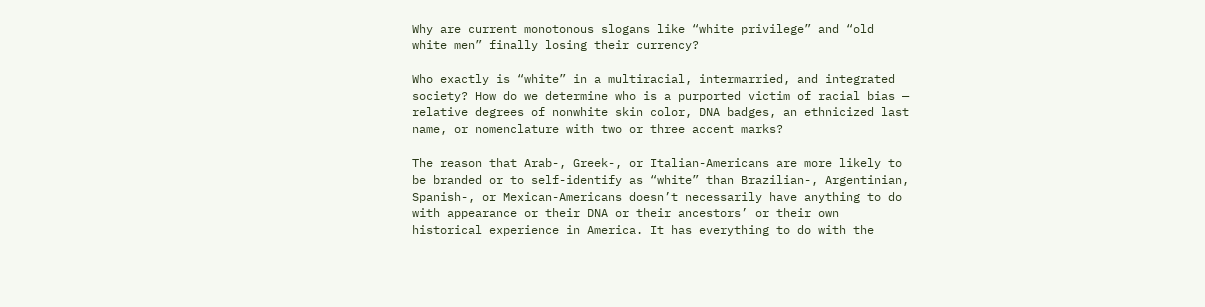Why are current monotonous slogans like “white privilege” and “old white men” finally losing their currency?

Who exactly is “white” in a multiracial, intermarried, and integrated society? How do we determine who is a purported victim of racial bias — relative degrees of nonwhite skin color, DNA badges, an ethnicized last name, or nomenclature with two or three accent marks?

The reason that Arab-, Greek-, or Italian-Americans are more likely to be branded or to self-identify as “white” than Brazilian-, Argentinian, Spanish-, or Mexican-Americans doesn’t necessarily have anything to do with appearance or their DNA or their ancestors’ or their own historical experience in America. It has everything to do with the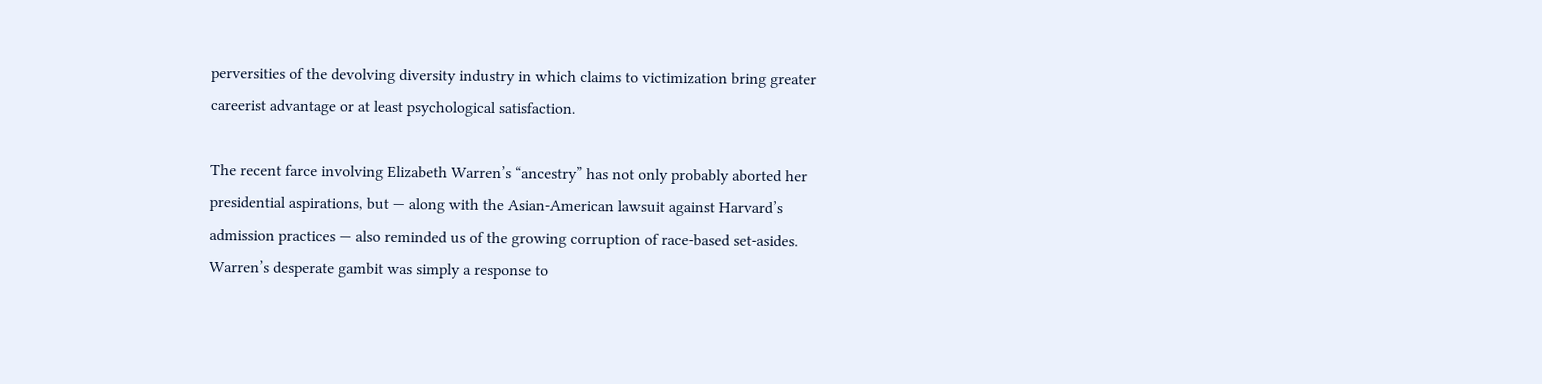perversities of the devolving diversity industry in which claims to victimization bring greater careerist advantage or at least psychological satisfaction.

The recent farce involving Elizabeth Warren’s “ancestry” has not only probably aborted her presidential aspirations, but — along with the Asian-American lawsuit against Harvard’s admission practices — also reminded us of the growing corruption of race-based set-asides. Warren’s desperate gambit was simply a response to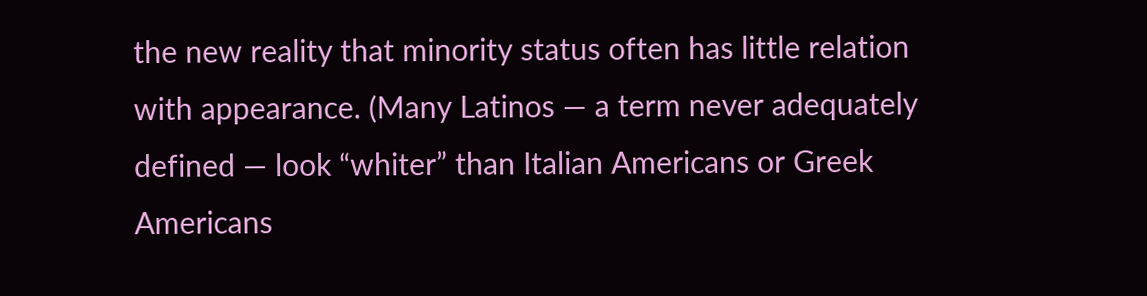the new reality that minority status often has little relation with appearance. (Many Latinos — a term never adequately defined — look “whiter” than Italian Americans or Greek Americans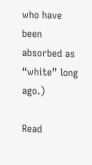who have been absorbed as “white” long ago.)

Read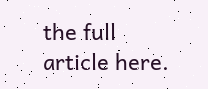the full article here.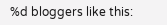%d bloggers like this: